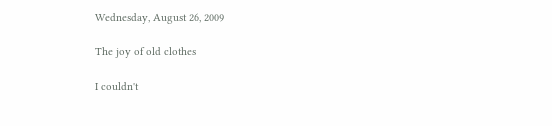Wednesday, August 26, 2009

The joy of old clothes

I couldn't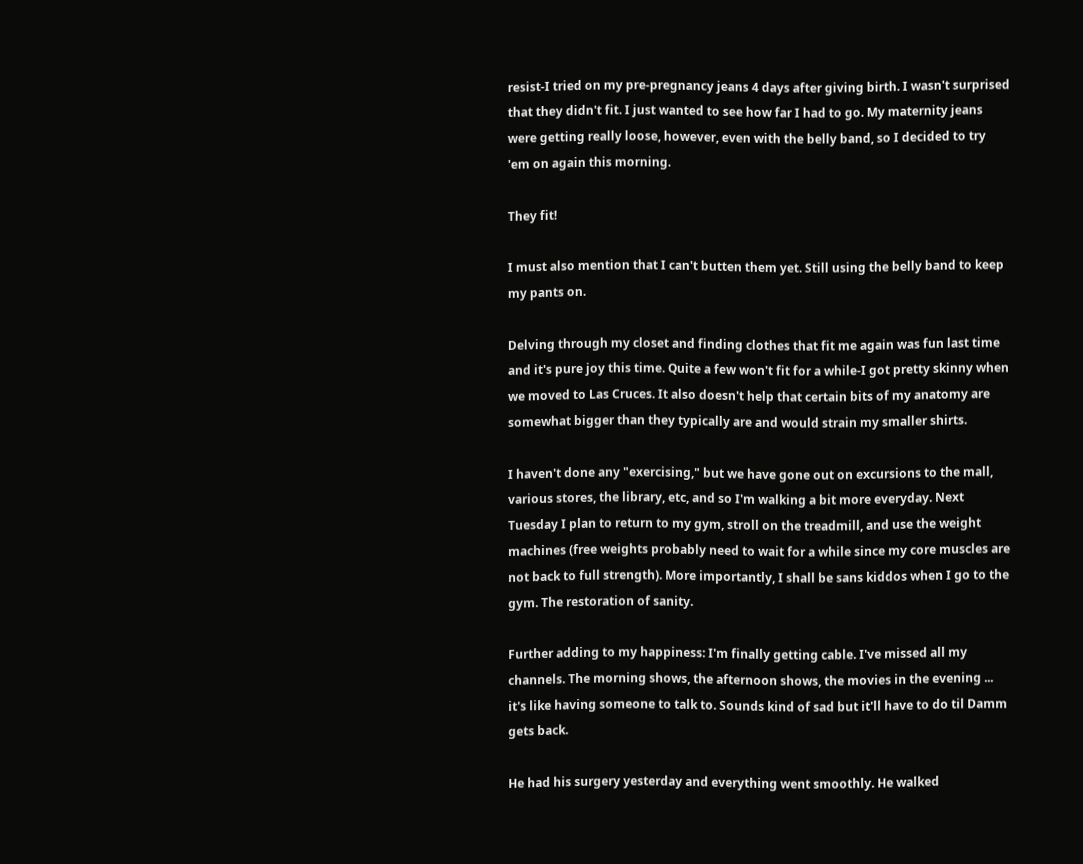resist-I tried on my pre-pregnancy jeans 4 days after giving birth. I wasn't surprised that they didn't fit. I just wanted to see how far I had to go. My maternity jeans were getting really loose, however, even with the belly band, so I decided to try 'em on again this morning.

They fit!

I must also mention that I can't butten them yet. Still using the belly band to keep my pants on.

Delving through my closet and finding clothes that fit me again was fun last time and it's pure joy this time. Quite a few won't fit for a while-I got pretty skinny when we moved to Las Cruces. It also doesn't help that certain bits of my anatomy are somewhat bigger than they typically are and would strain my smaller shirts.

I haven't done any "exercising," but we have gone out on excursions to the mall, various stores, the library, etc, and so I'm walking a bit more everyday. Next Tuesday I plan to return to my gym, stroll on the treadmill, and use the weight machines (free weights probably need to wait for a while since my core muscles are not back to full strength). More importantly, I shall be sans kiddos when I go to the gym. The restoration of sanity.

Further adding to my happiness: I'm finally getting cable. I've missed all my channels. The morning shows, the afternoon shows, the movies in the evening ... it's like having someone to talk to. Sounds kind of sad but it'll have to do til Damm gets back.

He had his surgery yesterday and everything went smoothly. He walked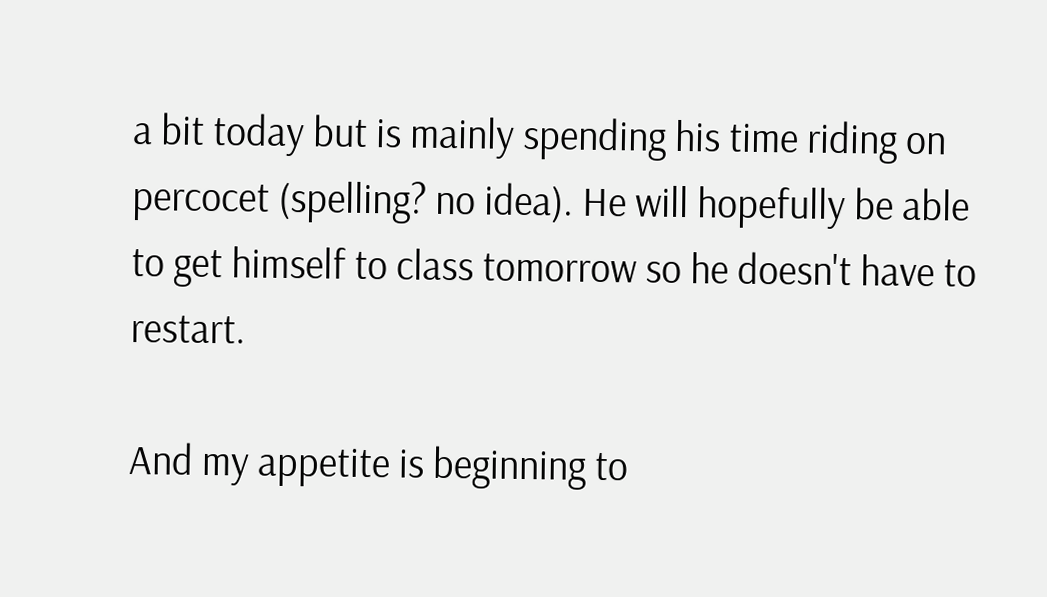a bit today but is mainly spending his time riding on percocet (spelling? no idea). He will hopefully be able to get himself to class tomorrow so he doesn't have to restart.

And my appetite is beginning to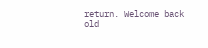return. Welcome back old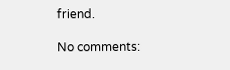friend.

No comments: